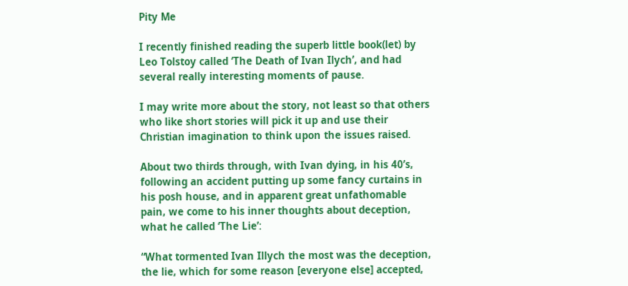Pity Me

I recently finished reading the superb little book(let) by Leo Tolstoy called ‘The Death of Ivan Ilych’, and had several really interesting moments of pause.

I may write more about the story, not least so that others who like short stories will pick it up and use their Christian imagination to think upon the issues raised.

About two thirds through, with Ivan dying, in his 40’s, following an accident putting up some fancy curtains in his posh house, and in apparent great unfathomable pain, we come to his inner thoughts about deception, what he called ‘The Lie’:

“What tormented Ivan Illych the most was the deception, the lie, which for some reason [everyone else] accepted,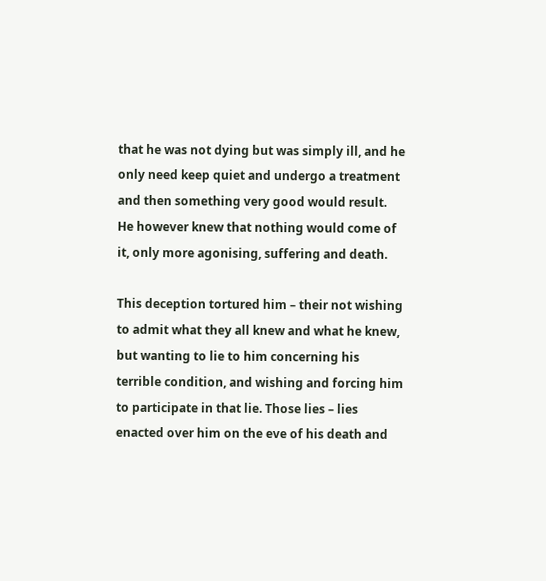that he was not dying but was simply ill, and he only need keep quiet and undergo a treatment and then something very good would result. He however knew that nothing would come of it, only more agonising, suffering and death.

This deception tortured him – their not wishing to admit what they all knew and what he knew, but wanting to lie to him concerning his terrible condition, and wishing and forcing him to participate in that lie. Those lies – lies enacted over him on the eve of his death and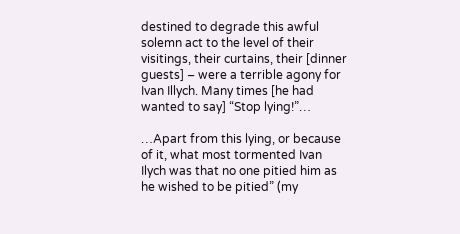destined to degrade this awful solemn act to the level of their visitings, their curtains, their [dinner guests] – were a terrible agony for Ivan Illych. Many times [he had wanted to say] “Stop lying!”…

…Apart from this lying, or because of it, what most tormented Ivan Ilych was that no one pitied him as he wished to be pitied” (my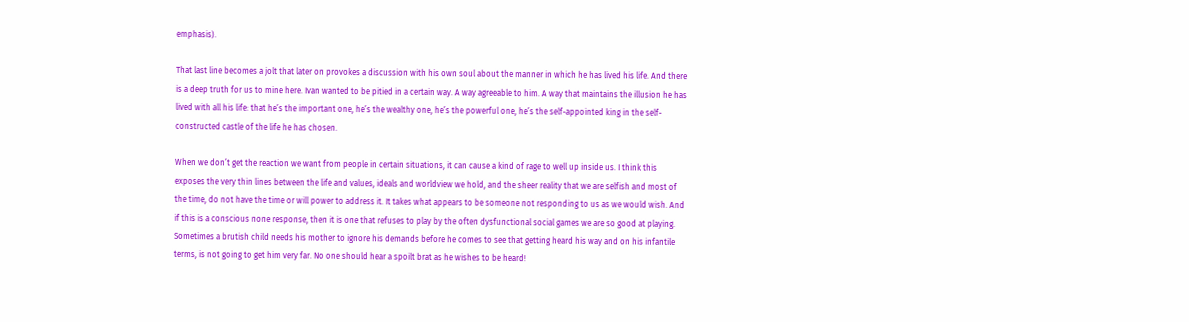emphasis).

That last line becomes a jolt that later on provokes a discussion with his own soul about the manner in which he has lived his life. And there is a deep truth for us to mine here. Ivan wanted to be pitied in a certain way. A way agreeable to him. A way that maintains the illusion he has lived with all his life: that he’s the important one, he’s the wealthy one, he’s the powerful one, he’s the self-appointed king in the self-constructed castle of the life he has chosen.

When we don’t get the reaction we want from people in certain situations, it can cause a kind of rage to well up inside us. I think this exposes the very thin lines between the life and values, ideals and worldview we hold, and the sheer reality that we are selfish and most of the time, do not have the time or will power to address it. It takes what appears to be someone not responding to us as we would wish. And if this is a conscious none response, then it is one that refuses to play by the often dysfunctional social games we are so good at playing. Sometimes a brutish child needs his mother to ignore his demands before he comes to see that getting heard his way and on his infantile terms, is not going to get him very far. No one should hear a spoilt brat as he wishes to be heard!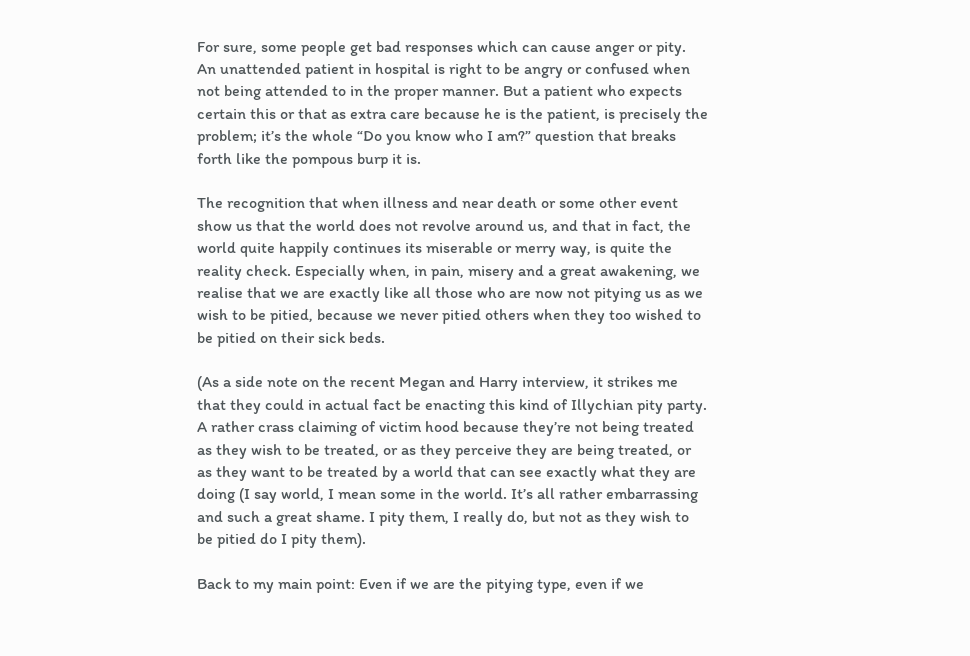For sure, some people get bad responses which can cause anger or pity. An unattended patient in hospital is right to be angry or confused when not being attended to in the proper manner. But a patient who expects certain this or that as extra care because he is the patient, is precisely the problem; it’s the whole “Do you know who I am?” question that breaks forth like the pompous burp it is.

The recognition that when illness and near death or some other event show us that the world does not revolve around us, and that in fact, the world quite happily continues its miserable or merry way, is quite the reality check. Especially when, in pain, misery and a great awakening, we realise that we are exactly like all those who are now not pitying us as we wish to be pitied, because we never pitied others when they too wished to be pitied on their sick beds.

(As a side note on the recent Megan and Harry interview, it strikes me that they could in actual fact be enacting this kind of Illychian pity party. A rather crass claiming of victim hood because they’re not being treated as they wish to be treated, or as they perceive they are being treated, or as they want to be treated by a world that can see exactly what they are doing (I say world, I mean some in the world. It’s all rather embarrassing and such a great shame. I pity them, I really do, but not as they wish to be pitied do I pity them).

Back to my main point: Even if we are the pitying type, even if we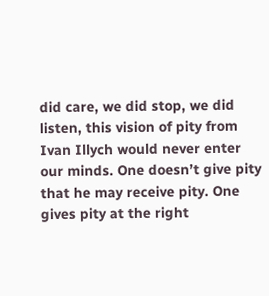did care, we did stop, we did listen, this vision of pity from Ivan Illych would never enter our minds. One doesn’t give pity that he may receive pity. One gives pity at the right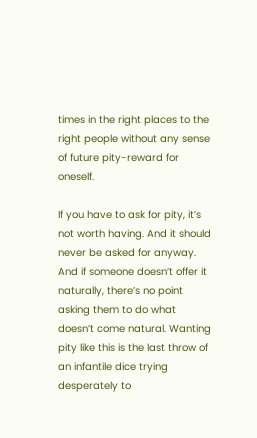times in the right places to the right people without any sense of future pity-reward for oneself.

If you have to ask for pity, it’s not worth having. And it should never be asked for anyway. And if someone doesn’t offer it naturally, there’s no point asking them to do what doesn’t come natural. Wanting pity like this is the last throw of an infantile dice trying desperately to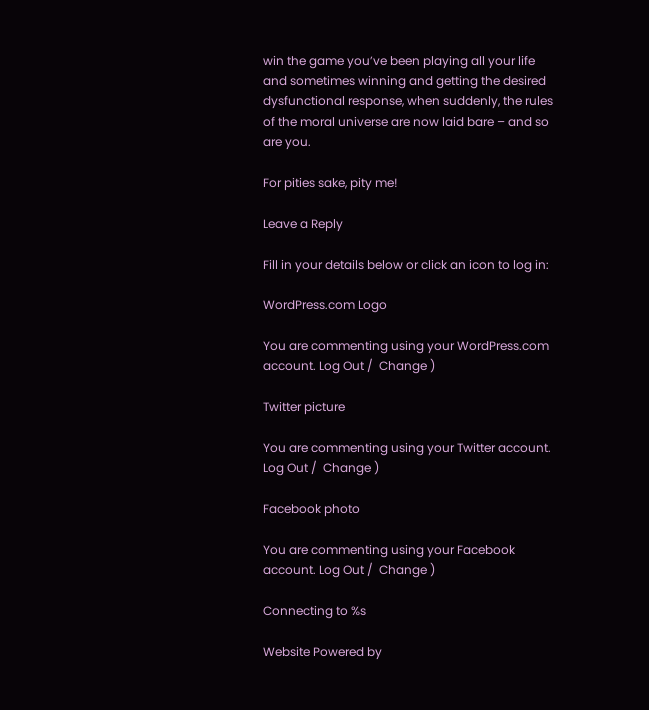win the game you’ve been playing all your life and sometimes winning and getting the desired dysfunctional response, when suddenly, the rules of the moral universe are now laid bare – and so are you.

For pities sake, pity me!

Leave a Reply

Fill in your details below or click an icon to log in:

WordPress.com Logo

You are commenting using your WordPress.com account. Log Out /  Change )

Twitter picture

You are commenting using your Twitter account. Log Out /  Change )

Facebook photo

You are commenting using your Facebook account. Log Out /  Change )

Connecting to %s

Website Powered by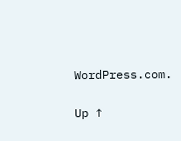WordPress.com.

Up ↑